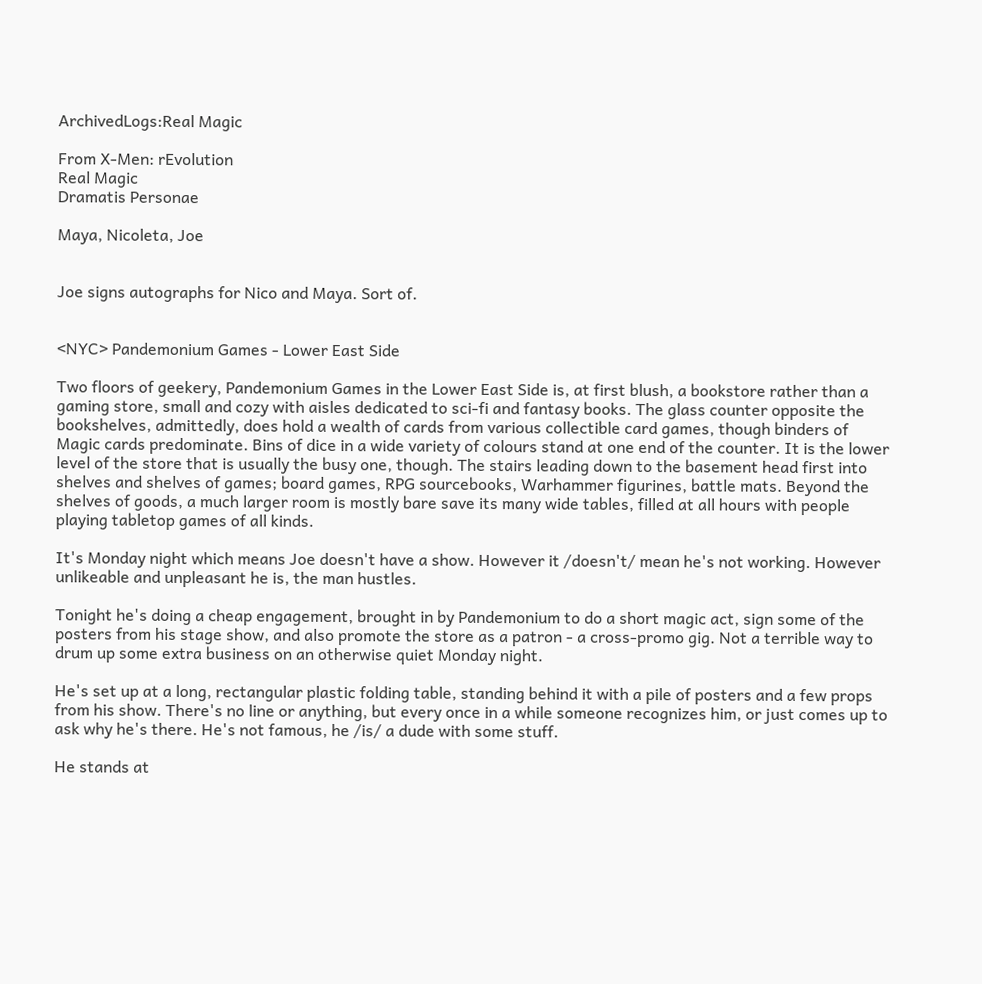ArchivedLogs:Real Magic

From X-Men: rEvolution
Real Magic
Dramatis Personae

Maya, Nicoleta, Joe


Joe signs autographs for Nico and Maya. Sort of.


<NYC> Pandemonium Games - Lower East Side

Two floors of geekery, Pandemonium Games in the Lower East Side is, at first blush, a bookstore rather than a gaming store, small and cozy with aisles dedicated to sci-fi and fantasy books. The glass counter opposite the bookshelves, admittedly, does hold a wealth of cards from various collectible card games, though binders of Magic cards predominate. Bins of dice in a wide variety of colours stand at one end of the counter. It is the lower level of the store that is usually the busy one, though. The stairs leading down to the basement head first into shelves and shelves of games; board games, RPG sourcebooks, Warhammer figurines, battle mats. Beyond the shelves of goods, a much larger room is mostly bare save its many wide tables, filled at all hours with people playing tabletop games of all kinds.

It's Monday night which means Joe doesn't have a show. However it /doesn't/ mean he's not working. However unlikeable and unpleasant he is, the man hustles.

Tonight he's doing a cheap engagement, brought in by Pandemonium to do a short magic act, sign some of the posters from his stage show, and also promote the store as a patron - a cross-promo gig. Not a terrible way to drum up some extra business on an otherwise quiet Monday night.

He's set up at a long, rectangular plastic folding table, standing behind it with a pile of posters and a few props from his show. There's no line or anything, but every once in a while someone recognizes him, or just comes up to ask why he's there. He's not famous, he /is/ a dude with some stuff.

He stands at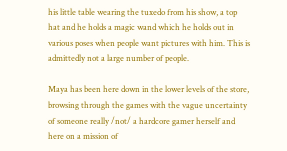his little table wearing the tuxedo from his show, a top hat and he holds a magic wand which he holds out in various poses when people want pictures with him. This is admittedly not a large number of people.

Maya has been here down in the lower levels of the store, browsing through the games with the vague uncertainty of someone really /not/ a hardcore gamer herself and here on a mission of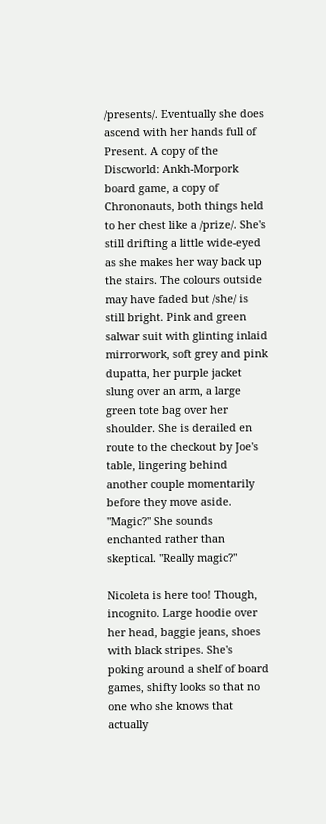/presents/. Eventually she does ascend with her hands full of Present. A copy of the Discworld: Ankh-Morpork board game, a copy of Chrononauts, both things held to her chest like a /prize/. She's still drifting a little wide-eyed as she makes her way back up the stairs. The colours outside may have faded but /she/ is still bright. Pink and green salwar suit with glinting inlaid mirrorwork, soft grey and pink dupatta, her purple jacket slung over an arm, a large green tote bag over her shoulder. She is derailed en route to the checkout by Joe's table, lingering behind another couple momentarily before they move aside. "Magic?" She sounds enchanted rather than skeptical. "Really magic?"

Nicoleta is here too! Though, incognito. Large hoodie over her head, baggie jeans, shoes with black stripes. She's poking around a shelf of board games, shifty looks so that no one who she knows that actually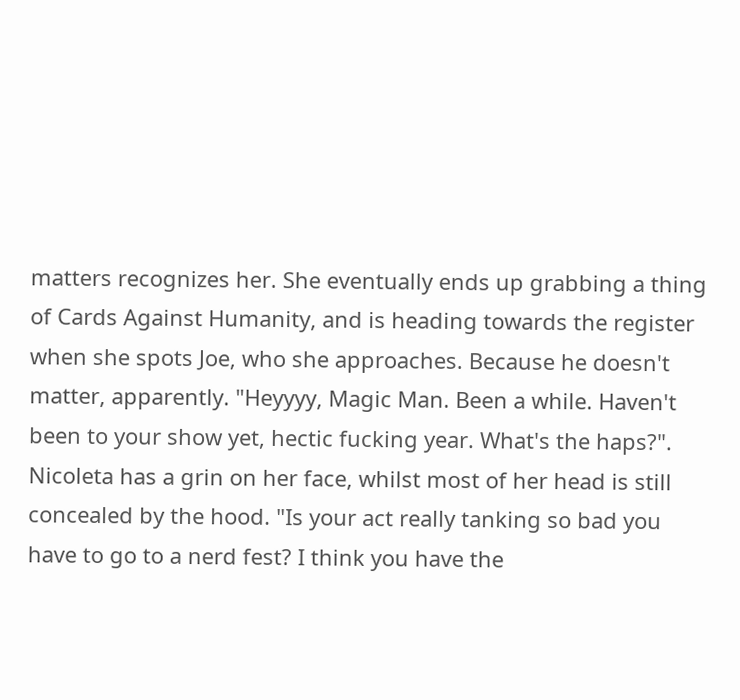matters recognizes her. She eventually ends up grabbing a thing of Cards Against Humanity, and is heading towards the register when she spots Joe, who she approaches. Because he doesn't matter, apparently. "Heyyyy, Magic Man. Been a while. Haven't been to your show yet, hectic fucking year. What's the haps?". Nicoleta has a grin on her face, whilst most of her head is still concealed by the hood. "Is your act really tanking so bad you have to go to a nerd fest? I think you have the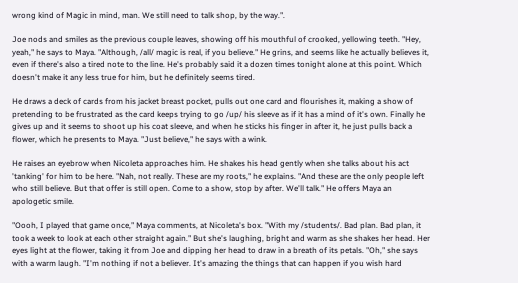wrong kind of Magic in mind, man. We still need to talk shop, by the way.".

Joe nods and smiles as the previous couple leaves, showing off his mouthful of crooked, yellowing teeth. "Hey, yeah," he says to Maya. "Although, /all/ magic is real, if you believe." He grins, and seems like he actually believes it, even if there's also a tired note to the line. He's probably said it a dozen times tonight alone at this point. Which doesn't make it any less true for him, but he definitely seems tired.

He draws a deck of cards from his jacket breast pocket, pulls out one card and flourishes it, making a show of pretending to be frustrated as the card keeps trying to go /up/ his sleeve as if it has a mind of it's own. Finally he gives up and it seems to shoot up his coat sleeve, and when he sticks his finger in after it, he just pulls back a flower, which he presents to Maya. "Just believe," he says with a wink.

He raises an eyebrow when Nicoleta approaches him. He shakes his head gently when she talks about his act 'tanking' for him to be here. "Nah, not really. These are my roots," he explains. "And these are the only people left who still believe. But that offer is still open. Come to a show, stop by after. We'll talk." He offers Maya an apologetic smile.

"Oooh, I played that game once," Maya comments, at Nicoleta's box. "With my /students/. Bad plan. Bad plan, it took a week to look at each other straight again." But she's laughing, bright and warm as she shakes her head. Her eyes light at the flower, taking it from Joe and dipping her head to draw in a breath of its petals. "Oh," she says with a warm laugh. "I'm nothing if not a believer. It's amazing the things that can happen if you wish hard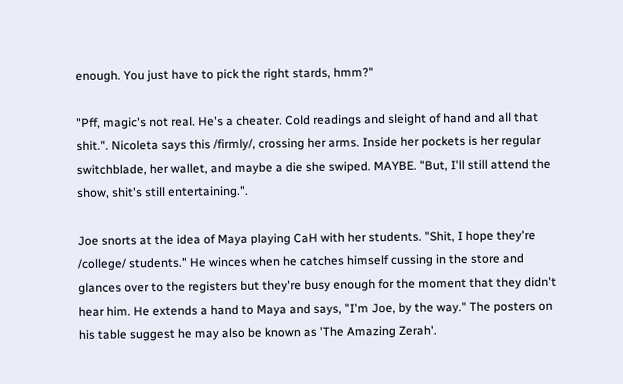enough. You just have to pick the right stards, hmm?"

"Pff, magic's not real. He's a cheater. Cold readings and sleight of hand and all that shit.". Nicoleta says this /firmly/, crossing her arms. Inside her pockets is her regular switchblade, her wallet, and maybe a die she swiped. MAYBE. "But, I'll still attend the show, shit's still entertaining.".

Joe snorts at the idea of Maya playing CaH with her students. "Shit, I hope they're /college/ students." He winces when he catches himself cussing in the store and glances over to the registers but they're busy enough for the moment that they didn't hear him. He extends a hand to Maya and says, "I'm Joe, by the way." The posters on his table suggest he may also be known as 'The Amazing Zerah'.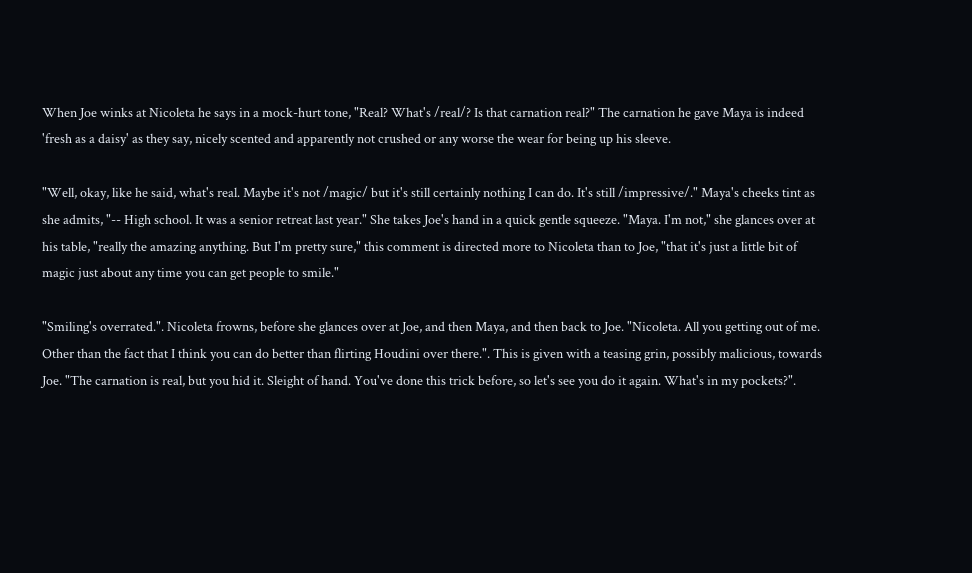When Joe winks at Nicoleta he says in a mock-hurt tone, "Real? What's /real/? Is that carnation real?" The carnation he gave Maya is indeed 'fresh as a daisy' as they say, nicely scented and apparently not crushed or any worse the wear for being up his sleeve.

"Well, okay, like he said, what's real. Maybe it's not /magic/ but it's still certainly nothing I can do. It's still /impressive/." Maya's cheeks tint as she admits, "-- High school. It was a senior retreat last year." She takes Joe's hand in a quick gentle squeeze. "Maya. I'm not," she glances over at his table, "really the amazing anything. But I'm pretty sure," this comment is directed more to Nicoleta than to Joe, "that it's just a little bit of magic just about any time you can get people to smile."

"Smiling's overrated.". Nicoleta frowns, before she glances over at Joe, and then Maya, and then back to Joe. "Nicoleta. All you getting out of me. Other than the fact that I think you can do better than flirting Houdini over there.". This is given with a teasing grin, possibly malicious, towards Joe. "The carnation is real, but you hid it. Sleight of hand. You've done this trick before, so let's see you do it again. What's in my pockets?".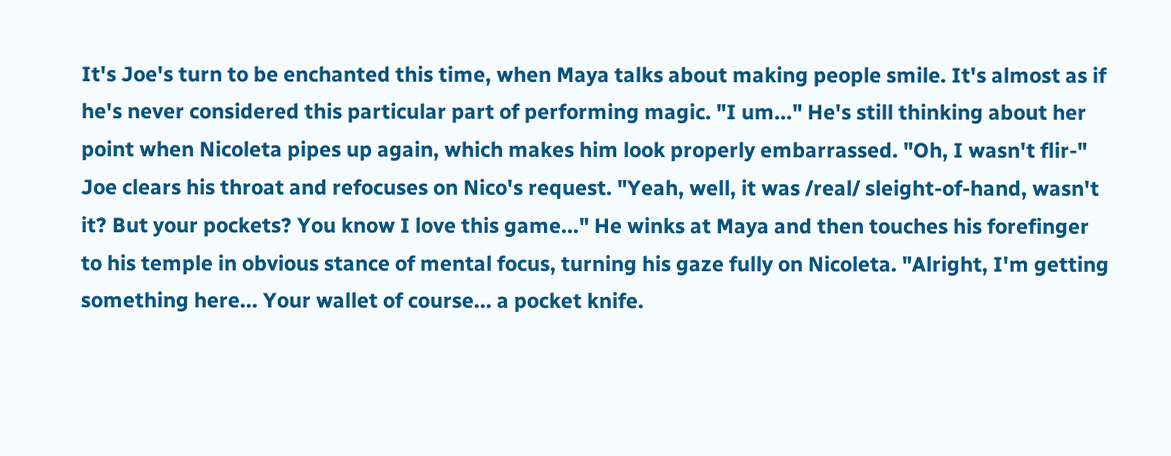It's Joe's turn to be enchanted this time, when Maya talks about making people smile. It's almost as if he's never considered this particular part of performing magic. "I um..." He's still thinking about her point when Nicoleta pipes up again, which makes him look properly embarrassed. "Oh, I wasn't flir-" Joe clears his throat and refocuses on Nico's request. "Yeah, well, it was /real/ sleight-of-hand, wasn't it? But your pockets? You know I love this game..." He winks at Maya and then touches his forefinger to his temple in obvious stance of mental focus, turning his gaze fully on Nicoleta. "Alright, I'm getting something here... Your wallet of course... a pocket knife.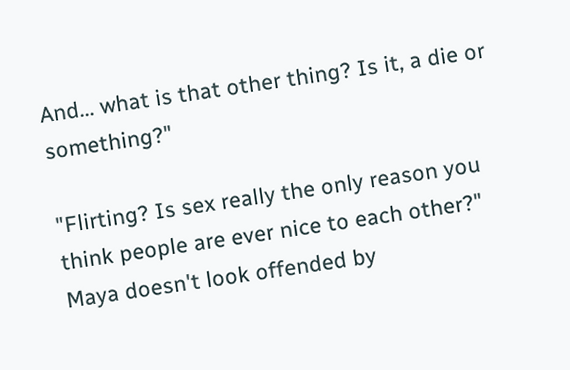And... what is that other thing? Is it, a die or something?"

"Flirting? Is sex really the only reason you think people are ever nice to each other?" Maya doesn't look offended by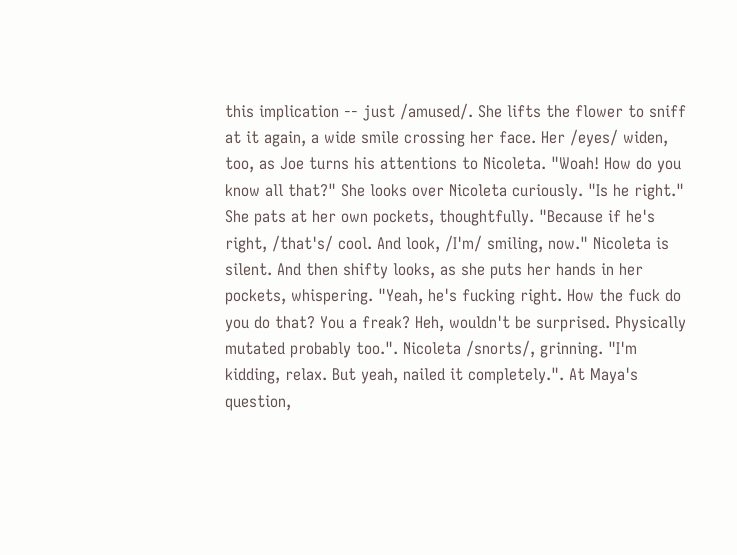this implication -- just /amused/. She lifts the flower to sniff at it again, a wide smile crossing her face. Her /eyes/ widen, too, as Joe turns his attentions to Nicoleta. "Woah! How do you know all that?" She looks over Nicoleta curiously. "Is he right." She pats at her own pockets, thoughtfully. "Because if he's right, /that's/ cool. And look, /I'm/ smiling, now." Nicoleta is silent. And then shifty looks, as she puts her hands in her pockets, whispering. "Yeah, he's fucking right. How the fuck do you do that? You a freak? Heh, wouldn't be surprised. Physically mutated probably too.". Nicoleta /snorts/, grinning. "I'm kidding, relax. But yeah, nailed it completely.". At Maya's question,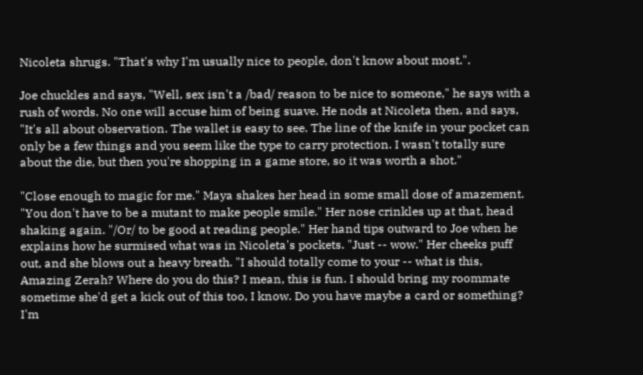Nicoleta shrugs. "That's why I'm usually nice to people, don't know about most.".

Joe chuckles and says, "Well, sex isn't a /bad/ reason to be nice to someone," he says with a rush of words. No one will accuse him of being suave. He nods at Nicoleta then, and says, "It's all about observation. The wallet is easy to see. The line of the knife in your pocket can only be a few things and you seem like the type to carry protection. I wasn't totally sure about the die, but then you're shopping in a game store, so it was worth a shot."

"Close enough to magic for me." Maya shakes her head in some small dose of amazement. "You don't have to be a mutant to make people smile." Her nose crinkles up at that, head shaking again. "/Or/ to be good at reading people." Her hand tips outward to Joe when he explains how he surmised what was in Nicoleta's pockets. "Just -- wow." Her cheeks puff out, and she blows out a heavy breath. "I should totally come to your -- what is this, Amazing Zerah? Where do you do this? I mean, this is fun. I should bring my roommate sometime she'd get a kick out of this too, I know. Do you have maybe a card or something? I'm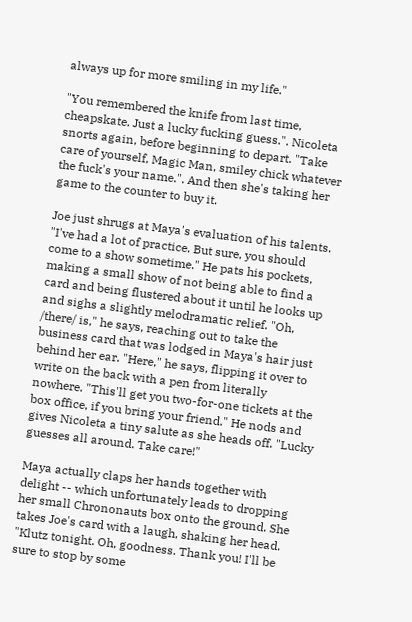always up for more smiling in my life."

"You remembered the knife from last time, cheapskate. Just a lucky fucking guess.". Nicoleta snorts again, before beginning to depart. "Take care of yourself, Magic Man, smiley chick whatever the fuck's your name.". And then she's taking her game to the counter to buy it.

Joe just shrugs at Maya's evaluation of his talents. "I've had a lot of practice. But sure, you should come to a show sometime." He pats his pockets, making a small show of not being able to find a card and being flustered about it until he looks up and sighs a slightly melodramatic relief. "Oh, /there/ is," he says, reaching out to take the business card that was lodged in Maya's hair just behind her ear. "Here," he says, flipping it over to write on the back with a pen from literally nowhere. "This'll get you two-for-one tickets at the box office, if you bring your friend." He nods and gives Nicoleta a tiny salute as she heads off. "Lucky guesses all around. Take care!"

Maya actually claps her hands together with delight -- which unfortunately leads to dropping her small Chrononauts box onto the ground. She takes Joe's card with a laugh, shaking her head. "Klutz tonight. Oh, goodness. Thank you! I'll be sure to stop by some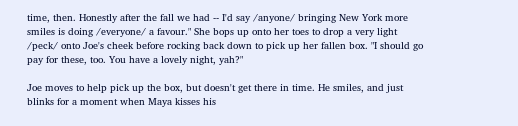time, then. Honestly after the fall we had -- I'd say /anyone/ bringing New York more smiles is doing /everyone/ a favour." She bops up onto her toes to drop a very light /peck/ onto Joe's cheek before rocking back down to pick up her fallen box. "I should go pay for these, too. You have a lovely night, yah?"

Joe moves to help pick up the box, but doesn't get there in time. He smiles, and just blinks for a moment when Maya kisses his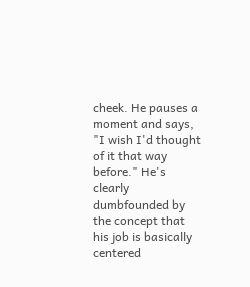cheek. He pauses a moment and says, "I wish I'd thought of it that way before." He's clearly dumbfounded by the concept that his job is basically centered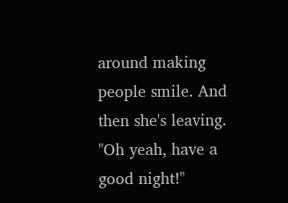around making people smile. And then she's leaving. "Oh yeah, have a good night!"